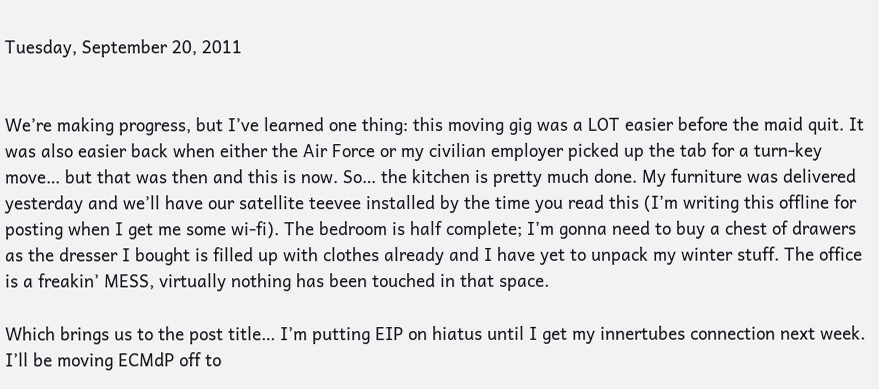Tuesday, September 20, 2011


We’re making progress, but I’ve learned one thing: this moving gig was a LOT easier before the maid quit. It was also easier back when either the Air Force or my civilian employer picked up the tab for a turn-key move… but that was then and this is now. So… the kitchen is pretty much done. My furniture was delivered yesterday and we’ll have our satellite teevee installed by the time you read this (I’m writing this offline for posting when I get me some wi-fi). The bedroom is half complete; I’m gonna need to buy a chest of drawers as the dresser I bought is filled up with clothes already and I have yet to unpack my winter stuff. The office is a freakin’ MESS, virtually nothing has been touched in that space.

Which brings us to the post title… I’m putting EIP on hiatus until I get my innertubes connection next week. I’ll be moving ECMdP off to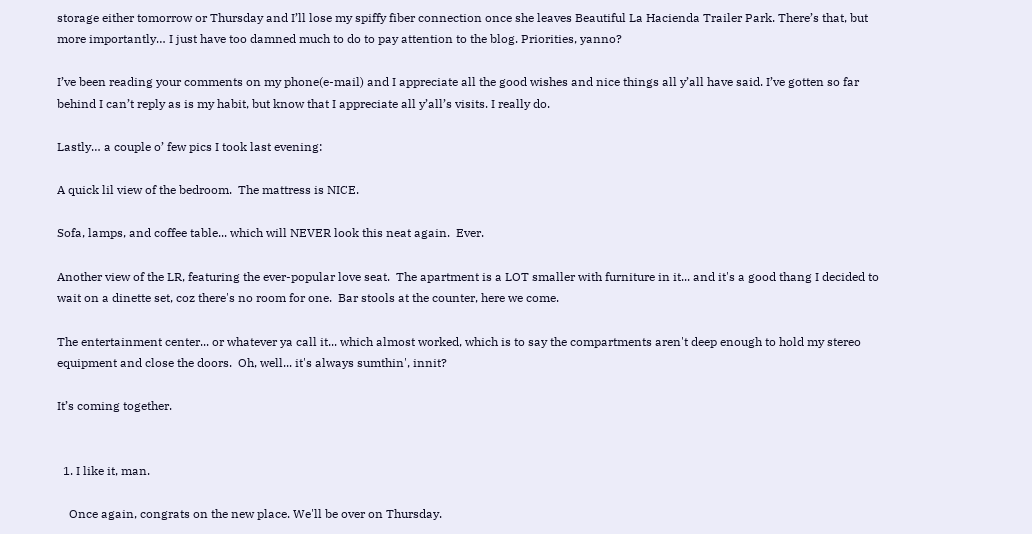storage either tomorrow or Thursday and I’ll lose my spiffy fiber connection once she leaves Beautiful La Hacienda Trailer Park. There’s that, but more importantly… I just have too damned much to do to pay attention to the blog. Priorities, yanno?

I’ve been reading your comments on my phone(e-mail) and I appreciate all the good wishes and nice things all y’all have said. I’ve gotten so far behind I can’t reply as is my habit, but know that I appreciate all y’all’s visits. I really do.

Lastly… a couple o’ few pics I took last evening:

A quick lil view of the bedroom.  The mattress is NICE.

Sofa, lamps, and coffee table... which will NEVER look this neat again.  Ever.

Another view of the LR, featuring the ever-popular love seat.  The apartment is a LOT smaller with furniture in it... and it's a good thang I decided to wait on a dinette set, coz there's no room for one.  Bar stools at the counter, here we come.

The entertainment center... or whatever ya call it... which almost worked, which is to say the compartments aren't deep enough to hold my stereo equipment and close the doors.  Oh, well... it's always sumthin', innit?

It’s coming together.


  1. I like it, man.

    Once again, congrats on the new place. We'll be over on Thursday.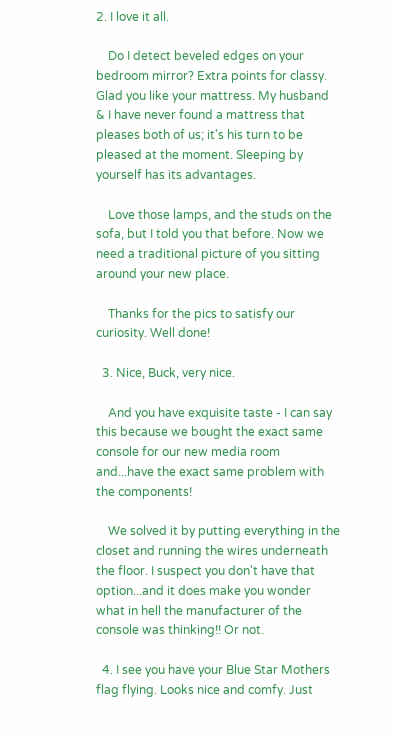2. I love it all.

    Do I detect beveled edges on your bedroom mirror? Extra points for classy. Glad you like your mattress. My husband & I have never found a mattress that pleases both of us; it's his turn to be pleased at the moment. Sleeping by yourself has its advantages.

    Love those lamps, and the studs on the sofa, but I told you that before. Now we need a traditional picture of you sitting around your new place.

    Thanks for the pics to satisfy our curiosity. Well done!

  3. Nice, Buck, very nice.

    And you have exquisite taste - I can say this because we bought the exact same console for our new media room and...have the exact same problem with the components!

    We solved it by putting everything in the closet and running the wires underneath the floor. I suspect you don't have that option...and it does make you wonder what in hell the manufacturer of the console was thinking!! Or not.

  4. I see you have your Blue Star Mothers flag flying. Looks nice and comfy. Just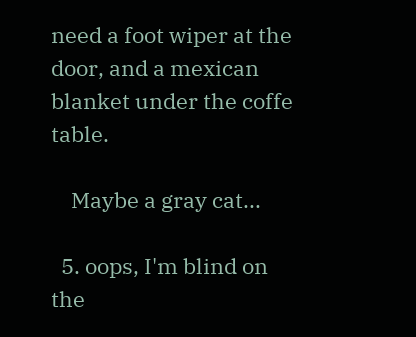need a foot wiper at the door, and a mexican blanket under the coffe table.

    Maybe a gray cat...

  5. oops, I'm blind on the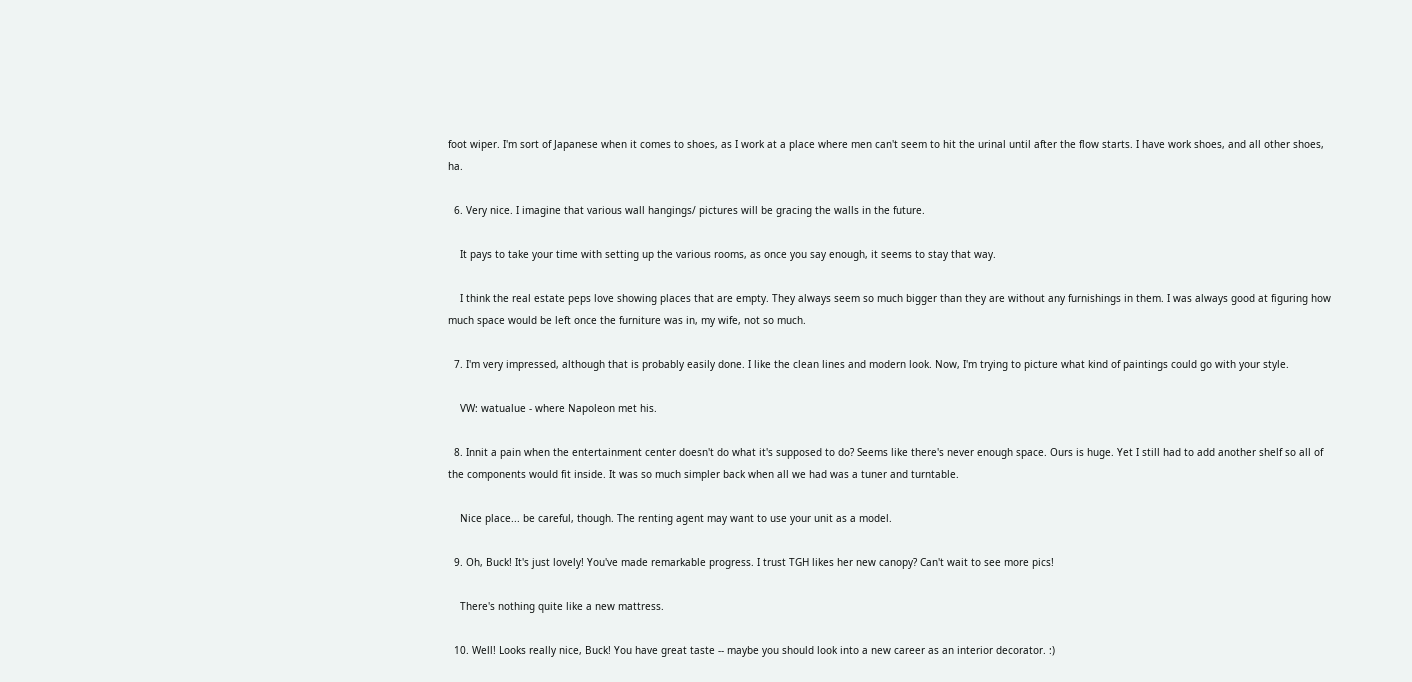foot wiper. I'm sort of Japanese when it comes to shoes, as I work at a place where men can't seem to hit the urinal until after the flow starts. I have work shoes, and all other shoes, ha.

  6. Very nice. I imagine that various wall hangings/ pictures will be gracing the walls in the future.

    It pays to take your time with setting up the various rooms, as once you say enough, it seems to stay that way.

    I think the real estate peps love showing places that are empty. They always seem so much bigger than they are without any furnishings in them. I was always good at figuring how much space would be left once the furniture was in, my wife, not so much.

  7. I'm very impressed, although that is probably easily done. I like the clean lines and modern look. Now, I'm trying to picture what kind of paintings could go with your style.

    VW: watualue - where Napoleon met his.

  8. Innit a pain when the entertainment center doesn't do what it's supposed to do? Seems like there's never enough space. Ours is huge. Yet I still had to add another shelf so all of the components would fit inside. It was so much simpler back when all we had was a tuner and turntable.

    Nice place... be careful, though. The renting agent may want to use your unit as a model.

  9. Oh, Buck! It's just lovely! You've made remarkable progress. I trust TGH likes her new canopy? Can't wait to see more pics!

    There's nothing quite like a new mattress.

  10. Well! Looks really nice, Buck! You have great taste -- maybe you should look into a new career as an interior decorator. :)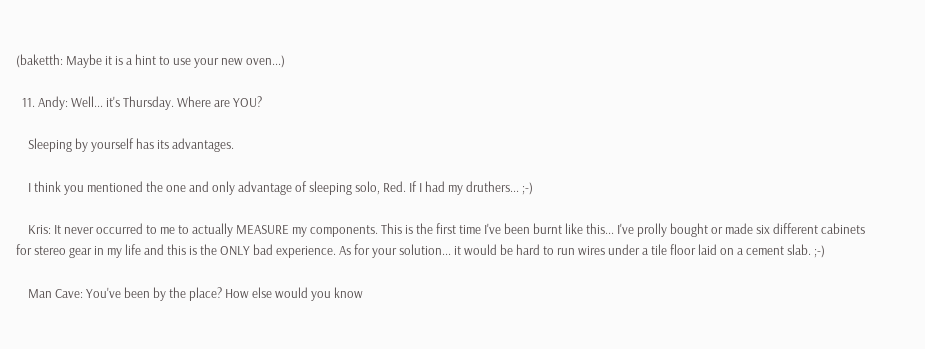(baketth: Maybe it is a hint to use your new oven...)

  11. Andy: Well... it's Thursday. Where are YOU?

    Sleeping by yourself has its advantages.

    I think you mentioned the one and only advantage of sleeping solo, Red. If I had my druthers... ;-)

    Kris: It never occurred to me to actually MEASURE my components. This is the first time I've been burnt like this... I've prolly bought or made six different cabinets for stereo gear in my life and this is the ONLY bad experience. As for your solution... it would be hard to run wires under a tile floor laid on a cement slab. ;-)

    Man Cave: You've been by the place? How else would you know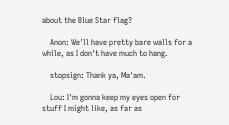about the Blue Star flag?

    Anon: We'll have pretty bare walls for a while, as I don't have much to hang.

    stopsign: Thank ya, Ma'am.

    Lou: I'm gonna keep my eyes open for stuff I might like, as far as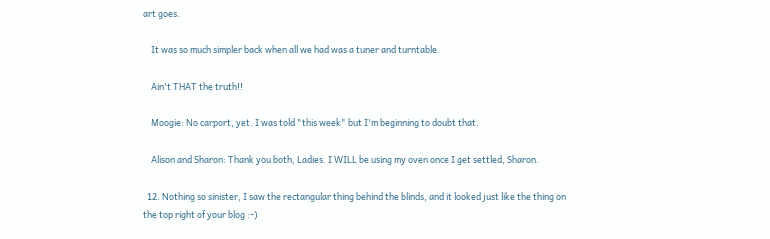art goes.

    It was so much simpler back when all we had was a tuner and turntable.

    Ain't THAT the truth!!

    Moogie: No carport, yet. I was told "this week" but I'm beginning to doubt that.

    Alison and Sharon: Thank you both, Ladies. I WILL be using my oven once I get settled, Sharon.

  12. Nothing so sinister, I saw the rectangular thing behind the blinds, and it looked just like the thing on the top right of your blog :-)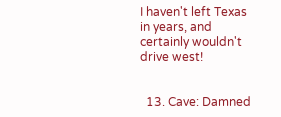I haven't left Texas in years, and certainly wouldn't drive west!


  13. Cave: Damned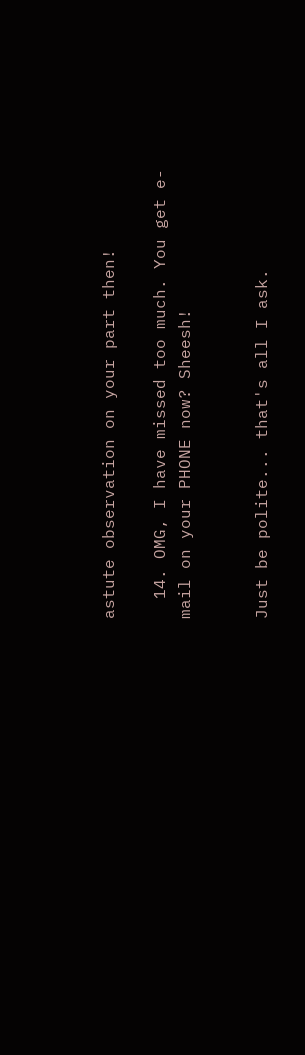astute observation on your part then!

  14. OMG, I have missed too much. You get e-mail on your PHONE now? Sheesh!


Just be polite... that's all I ask.